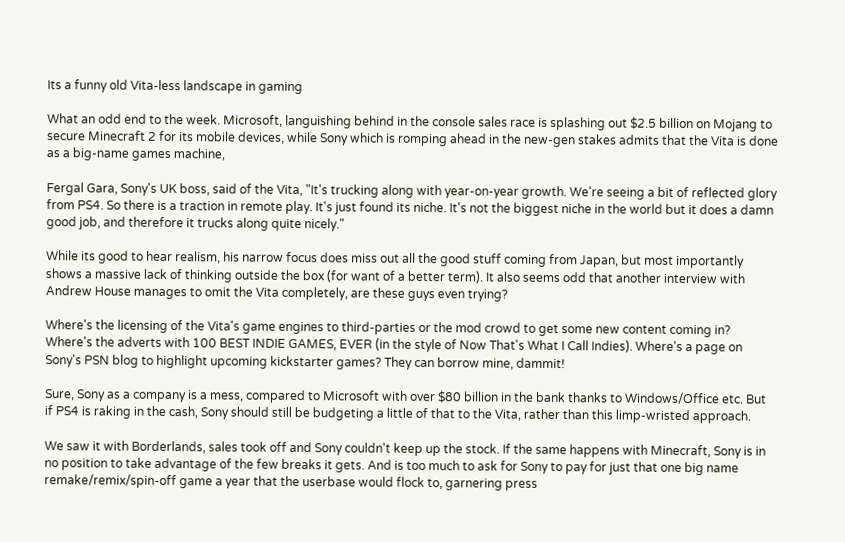Its a funny old Vita-less landscape in gaming

What an odd end to the week. Microsoft, languishing behind in the console sales race is splashing out $2.5 billion on Mojang to secure Minecraft 2 for its mobile devices, while Sony which is romping ahead in the new-gen stakes admits that the Vita is done as a big-name games machine,

Fergal Gara, Sony's UK boss, said of the Vita, "It's trucking along with year-on-year growth. We're seeing a bit of reflected glory from PS4. So there is a traction in remote play. It's just found its niche. It's not the biggest niche in the world but it does a damn good job, and therefore it trucks along quite nicely."

While its good to hear realism, his narrow focus does miss out all the good stuff coming from Japan, but most importantly shows a massive lack of thinking outside the box (for want of a better term). It also seems odd that another interview with Andrew House manages to omit the Vita completely, are these guys even trying?

Where's the licensing of the Vita's game engines to third-parties or the mod crowd to get some new content coming in? Where's the adverts with 100 BEST INDIE GAMES, EVER (in the style of Now That's What I Call Indies). Where's a page on Sony's PSN blog to highlight upcoming kickstarter games? They can borrow mine, dammit!

Sure, Sony as a company is a mess, compared to Microsoft with over $80 billion in the bank thanks to Windows/Office etc. But if PS4 is raking in the cash, Sony should still be budgeting a little of that to the Vita, rather than this limp-wristed approach.

We saw it with Borderlands, sales took off and Sony couldn't keep up the stock. If the same happens with Minecraft, Sony is in no position to take advantage of the few breaks it gets. And is too much to ask for Sony to pay for just that one big name remake/remix/spin-off game a year that the userbase would flock to, garnering press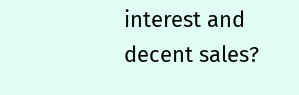interest and decent sales?